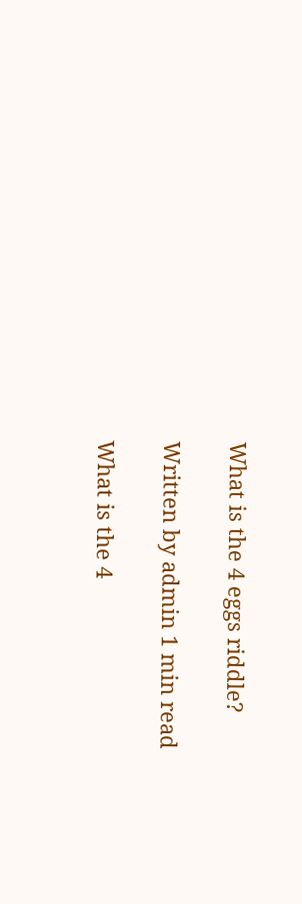What is the 4 eggs riddle?

Written by admin 1 min read

What is the 4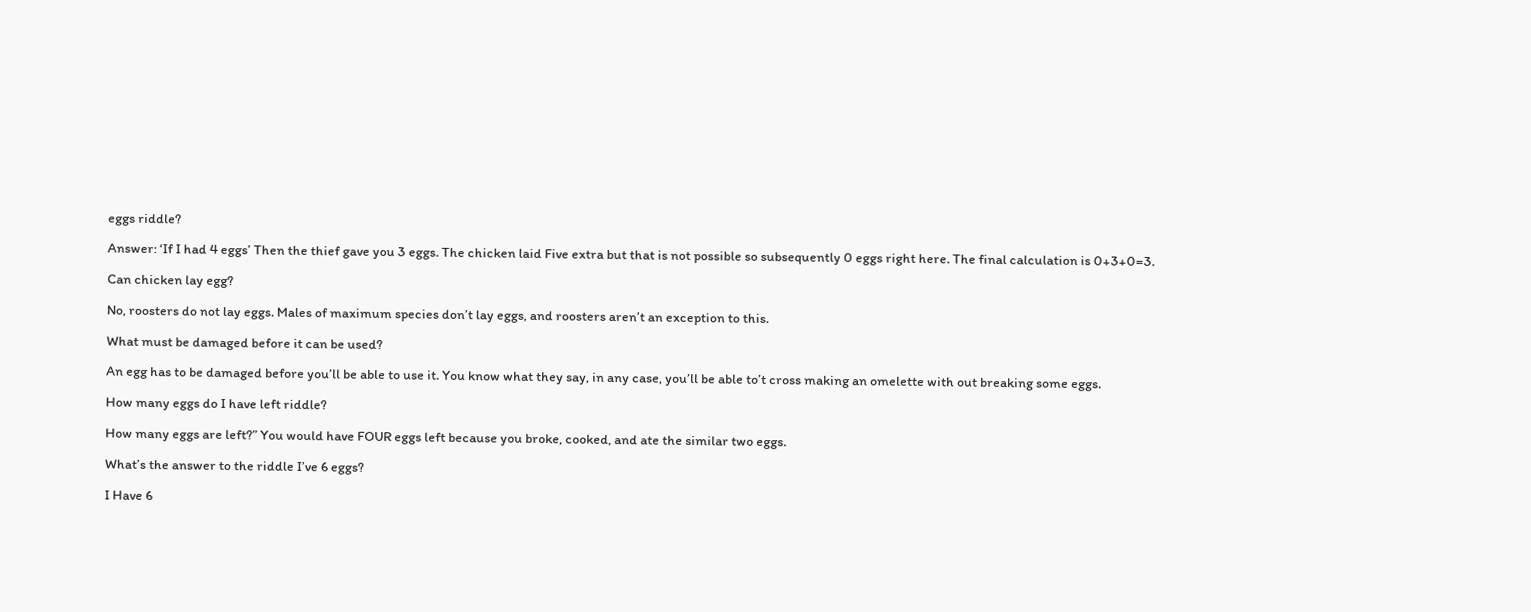eggs riddle?

Answer: ‘If I had 4 eggs’ Then the thief gave you 3 eggs. The chicken laid Five extra but that is not possible so subsequently 0 eggs right here. The final calculation is 0+3+0=3.

Can chicken lay egg?

No, roosters do not lay eggs. Males of maximum species don’t lay eggs, and roosters aren’t an exception to this.

What must be damaged before it can be used?

An egg has to be damaged before you’ll be able to use it. You know what they say, in any case, you’ll be able to’t cross making an omelette with out breaking some eggs.

How many eggs do I have left riddle?

How many eggs are left?” You would have FOUR eggs left because you broke, cooked, and ate the similar two eggs.

What’s the answer to the riddle I’ve 6 eggs?

I Have 6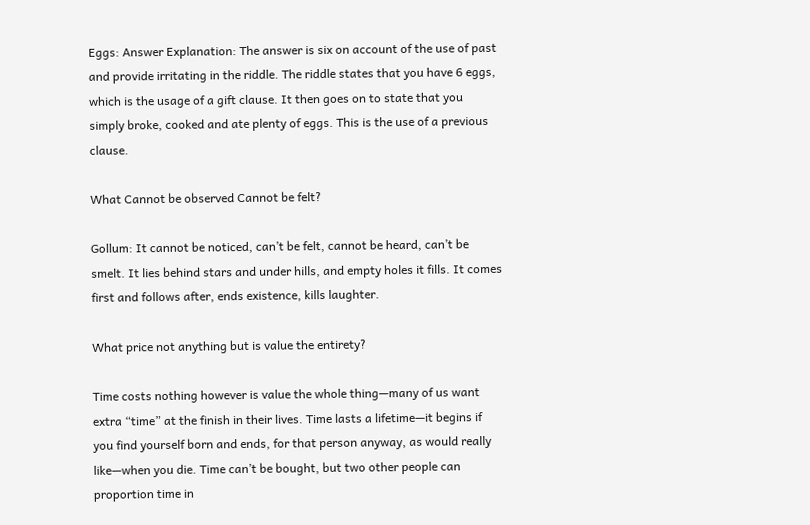Eggs: Answer Explanation: The answer is six on account of the use of past and provide irritating in the riddle. The riddle states that you have 6 eggs, which is the usage of a gift clause. It then goes on to state that you simply broke, cooked and ate plenty of eggs. This is the use of a previous clause.

What Cannot be observed Cannot be felt?

Gollum: It cannot be noticed, can’t be felt, cannot be heard, can’t be smelt. It lies behind stars and under hills, and empty holes it fills. It comes first and follows after, ends existence, kills laughter.

What price not anything but is value the entirety?

Time costs nothing however is value the whole thing—many of us want extra “time” at the finish in their lives. Time lasts a lifetime—it begins if you find yourself born and ends, for that person anyway, as would really like—when you die. Time can’t be bought, but two other people can proportion time in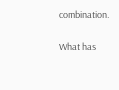combination.

What has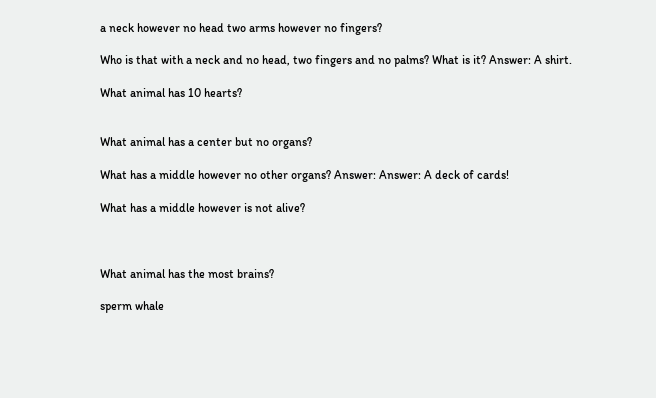a neck however no head two arms however no fingers?

Who is that with a neck and no head, two fingers and no palms? What is it? Answer: A shirt.

What animal has 10 hearts?


What animal has a center but no organs?

What has a middle however no other organs? Answer: Answer: A deck of cards!

What has a middle however is not alive?



What animal has the most brains?

sperm whale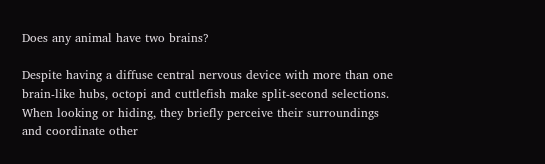Does any animal have two brains?

Despite having a diffuse central nervous device with more than one brain-like hubs, octopi and cuttlefish make split-second selections. When looking or hiding, they briefly perceive their surroundings and coordinate other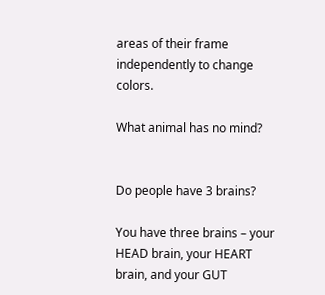areas of their frame independently to change colors.

What animal has no mind?


Do people have 3 brains?

You have three brains – your HEAD brain, your HEART brain, and your GUT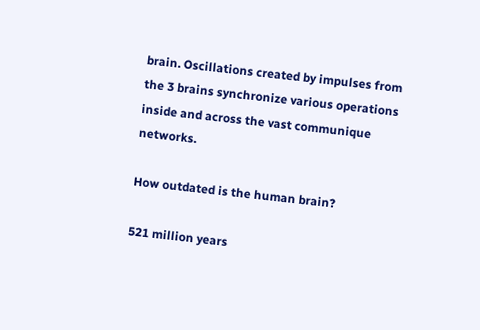brain. Oscillations created by impulses from the 3 brains synchronize various operations inside and across the vast communique networks.

How outdated is the human brain?

521 million years